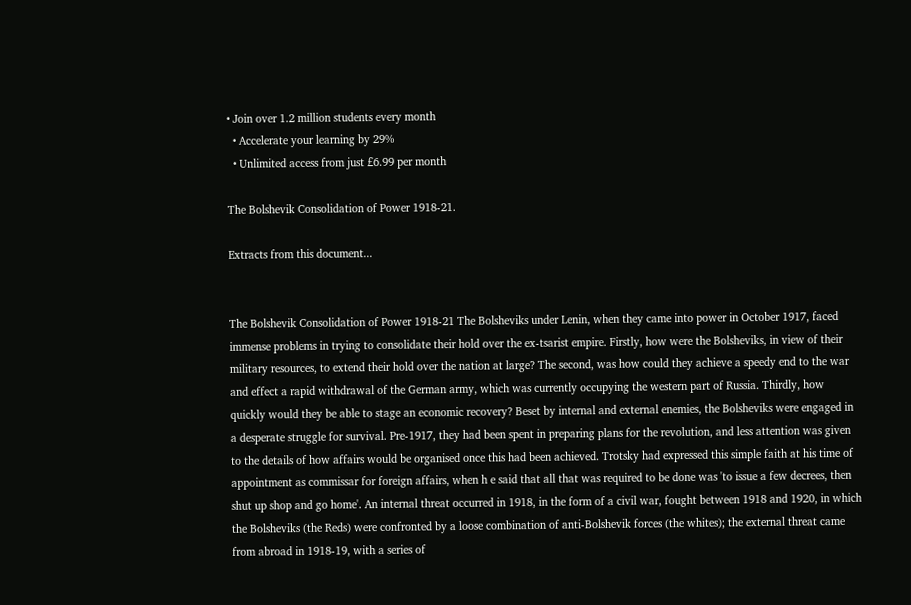• Join over 1.2 million students every month
  • Accelerate your learning by 29%
  • Unlimited access from just £6.99 per month

The Bolshevik Consolidation of Power 1918-21.

Extracts from this document...


The Bolshevik Consolidation of Power 1918-21 The Bolsheviks under Lenin, when they came into power in October 1917, faced immense problems in trying to consolidate their hold over the ex-tsarist empire. Firstly, how were the Bolsheviks, in view of their military resources, to extend their hold over the nation at large? The second, was how could they achieve a speedy end to the war and effect a rapid withdrawal of the German army, which was currently occupying the western part of Russia. Thirdly, how quickly would they be able to stage an economic recovery? Beset by internal and external enemies, the Bolsheviks were engaged in a desperate struggle for survival. Pre-1917, they had been spent in preparing plans for the revolution, and less attention was given to the details of how affairs would be organised once this had been achieved. Trotsky had expressed this simple faith at his time of appointment as commissar for foreign affairs, when h e said that all that was required to be done was 'to issue a few decrees, then shut up shop and go home'. An internal threat occurred in 1918, in the form of a civil war, fought between 1918 and 1920, in which the Bolsheviks (the Reds) were confronted by a loose combination of anti-Bolshevik forces (the whites); the external threat came from abroad in 1918-19, with a series of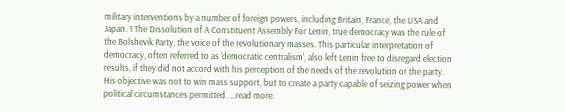military interventions by a number of foreign powers, including Britain, France, the USA and Japan. 1 The Dissolution of A Constituent Assembly For Lenin, true democracy was the rule of the Bolshevik Party, the voice of the revolutionary masses. This particular interpretation of democracy, often referred to as 'democratic centralism', also left Lenin free to disregard election results, if they did not accord with his perception of the needs of the revolution or the party. His objective was not to win mass support, but to create a party capable of seizing power when political circumstances permitted. ...read more.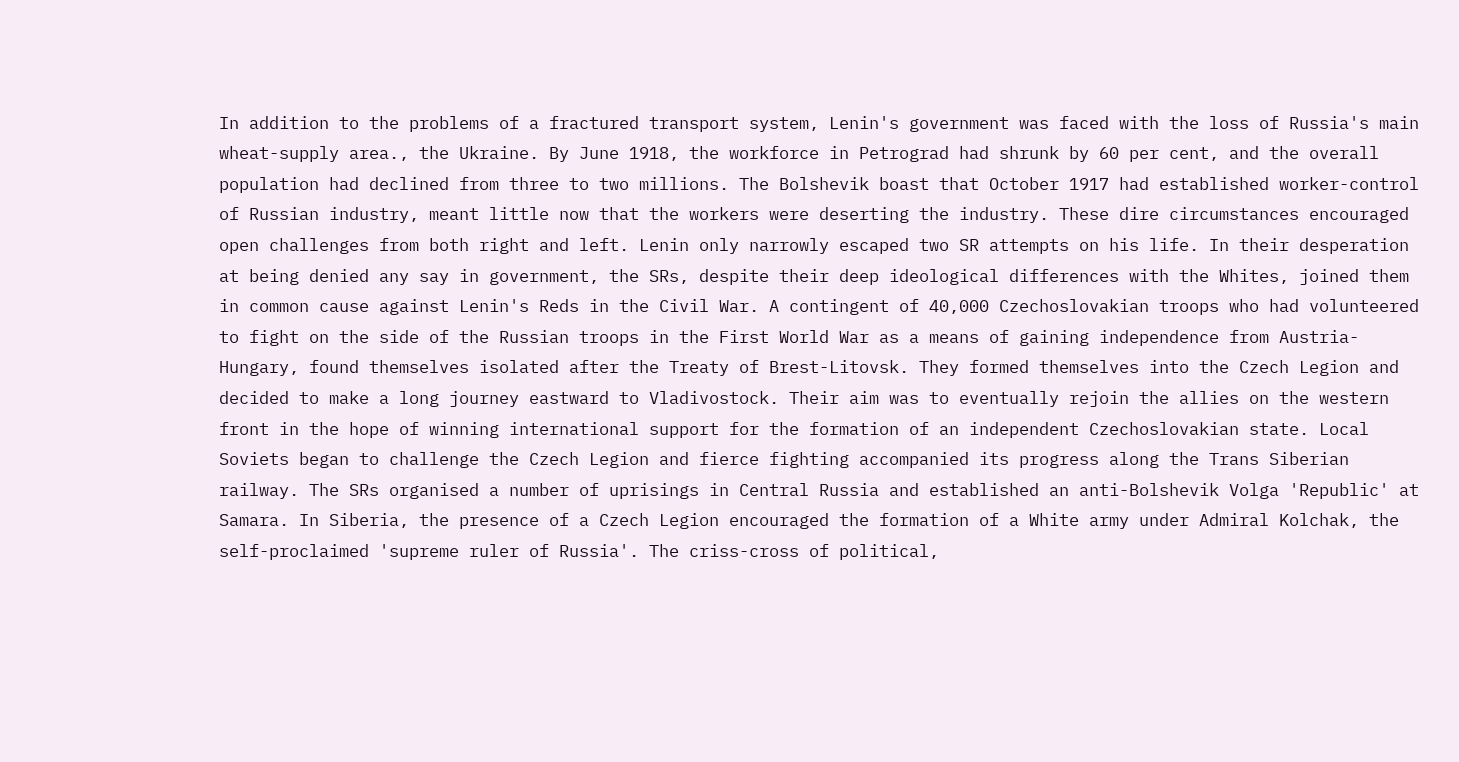In addition to the problems of a fractured transport system, Lenin's government was faced with the loss of Russia's main wheat-supply area., the Ukraine. By June 1918, the workforce in Petrograd had shrunk by 60 per cent, and the overall population had declined from three to two millions. The Bolshevik boast that October 1917 had established worker-control of Russian industry, meant little now that the workers were deserting the industry. These dire circumstances encouraged open challenges from both right and left. Lenin only narrowly escaped two SR attempts on his life. In their desperation at being denied any say in government, the SRs, despite their deep ideological differences with the Whites, joined them in common cause against Lenin's Reds in the Civil War. A contingent of 40,000 Czechoslovakian troops who had volunteered to fight on the side of the Russian troops in the First World War as a means of gaining independence from Austria-Hungary, found themselves isolated after the Treaty of Brest-Litovsk. They formed themselves into the Czech Legion and decided to make a long journey eastward to Vladivostock. Their aim was to eventually rejoin the allies on the western front in the hope of winning international support for the formation of an independent Czechoslovakian state. Local Soviets began to challenge the Czech Legion and fierce fighting accompanied its progress along the Trans Siberian railway. The SRs organised a number of uprisings in Central Russia and established an anti-Bolshevik Volga 'Republic' at Samara. In Siberia, the presence of a Czech Legion encouraged the formation of a White army under Admiral Kolchak, the self-proclaimed 'supreme ruler of Russia'. The criss-cross of political,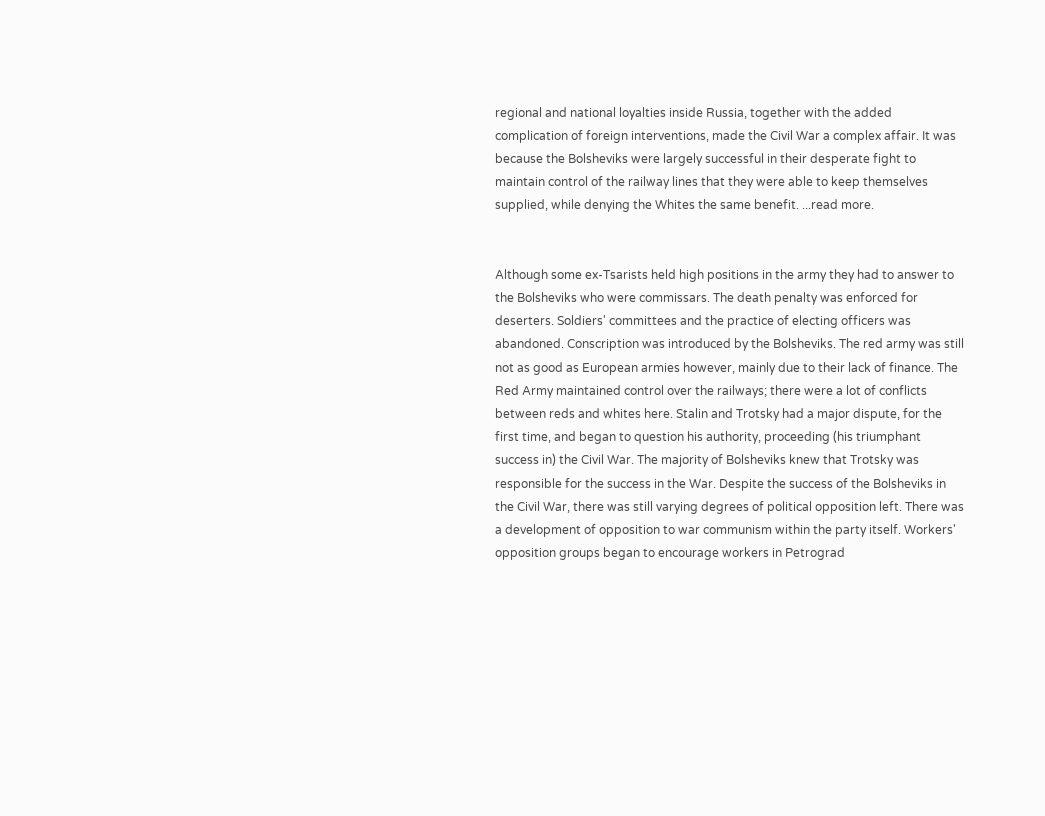regional and national loyalties inside Russia, together with the added complication of foreign interventions, made the Civil War a complex affair. It was because the Bolsheviks were largely successful in their desperate fight to maintain control of the railway lines that they were able to keep themselves supplied, while denying the Whites the same benefit. ...read more.


Although some ex-Tsarists held high positions in the army they had to answer to the Bolsheviks who were commissars. The death penalty was enforced for deserters. Soldiers' committees and the practice of electing officers was abandoned. Conscription was introduced by the Bolsheviks. The red army was still not as good as European armies however, mainly due to their lack of finance. The Red Army maintained control over the railways; there were a lot of conflicts between reds and whites here. Stalin and Trotsky had a major dispute, for the first time, and began to question his authority, proceeding (his triumphant success in) the Civil War. The majority of Bolsheviks knew that Trotsky was responsible for the success in the War. Despite the success of the Bolsheviks in the Civil War, there was still varying degrees of political opposition left. There was a development of opposition to war communism within the party itself. Workers' opposition groups began to encourage workers in Petrograd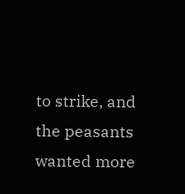to strike, and the peasants wanted more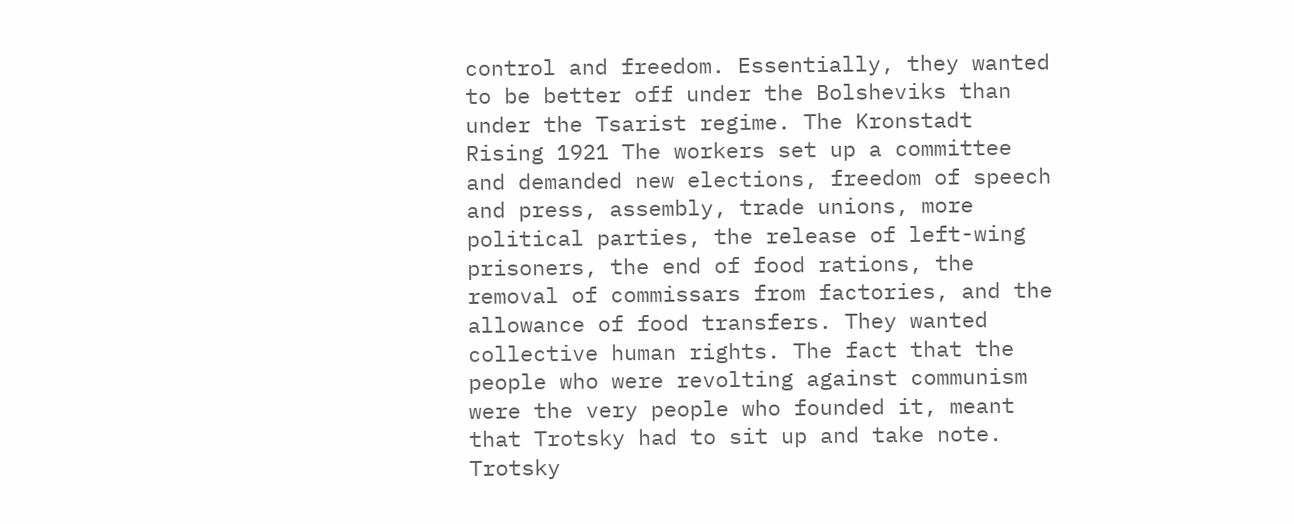control and freedom. Essentially, they wanted to be better off under the Bolsheviks than under the Tsarist regime. The Kronstadt Rising 1921 The workers set up a committee and demanded new elections, freedom of speech and press, assembly, trade unions, more political parties, the release of left-wing prisoners, the end of food rations, the removal of commissars from factories, and the allowance of food transfers. They wanted collective human rights. The fact that the people who were revolting against communism were the very people who founded it, meant that Trotsky had to sit up and take note. Trotsky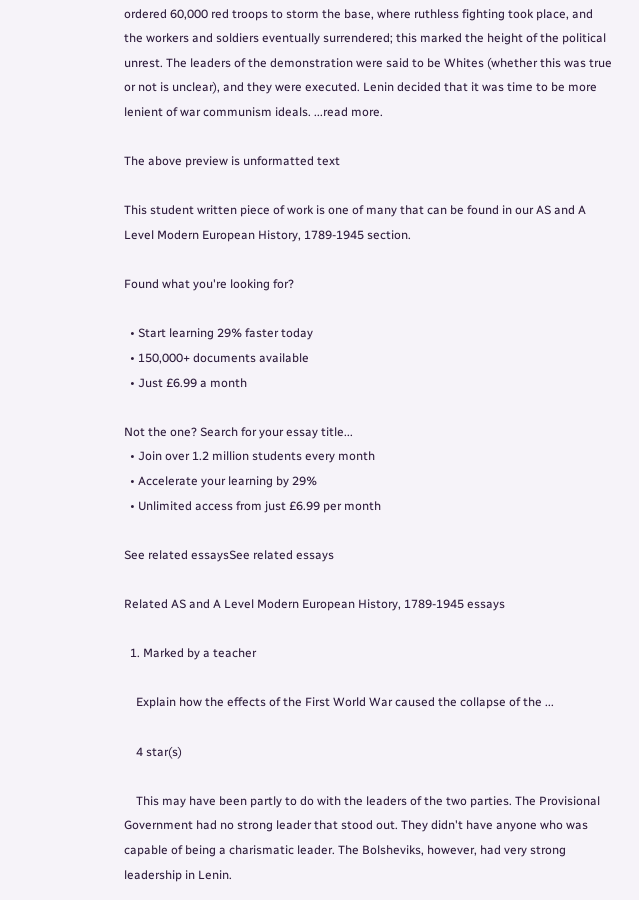ordered 60,000 red troops to storm the base, where ruthless fighting took place, and the workers and soldiers eventually surrendered; this marked the height of the political unrest. The leaders of the demonstration were said to be Whites (whether this was true or not is unclear), and they were executed. Lenin decided that it was time to be more lenient of war communism ideals. ...read more.

The above preview is unformatted text

This student written piece of work is one of many that can be found in our AS and A Level Modern European History, 1789-1945 section.

Found what you're looking for?

  • Start learning 29% faster today
  • 150,000+ documents available
  • Just £6.99 a month

Not the one? Search for your essay title...
  • Join over 1.2 million students every month
  • Accelerate your learning by 29%
  • Unlimited access from just £6.99 per month

See related essaysSee related essays

Related AS and A Level Modern European History, 1789-1945 essays

  1. Marked by a teacher

    Explain how the effects of the First World War caused the collapse of the ...

    4 star(s)

    This may have been partly to do with the leaders of the two parties. The Provisional Government had no strong leader that stood out. They didn't have anyone who was capable of being a charismatic leader. The Bolsheviks, however, had very strong leadership in Lenin.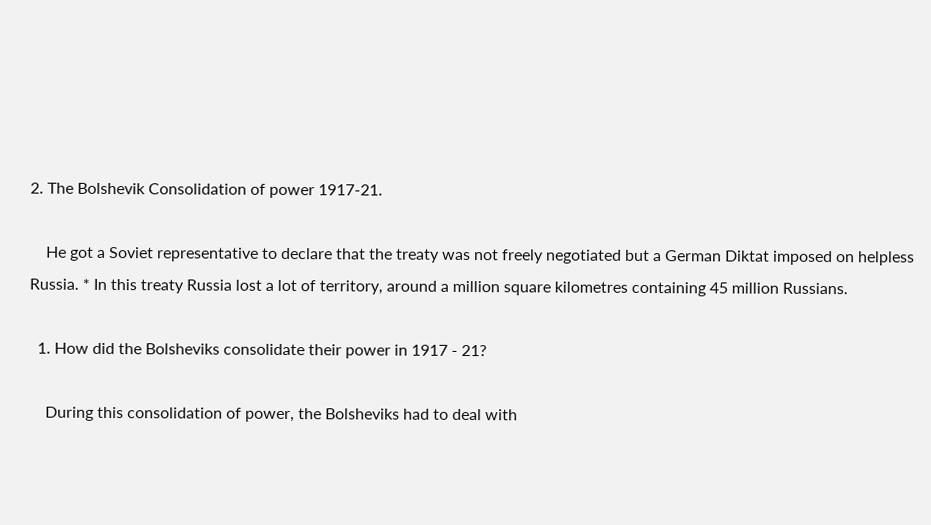2. The Bolshevik Consolidation of power 1917-21.

    He got a Soviet representative to declare that the treaty was not freely negotiated but a German Diktat imposed on helpless Russia. * In this treaty Russia lost a lot of territory, around a million square kilometres containing 45 million Russians.

  1. How did the Bolsheviks consolidate their power in 1917 - 21?

    During this consolidation of power, the Bolsheviks had to deal with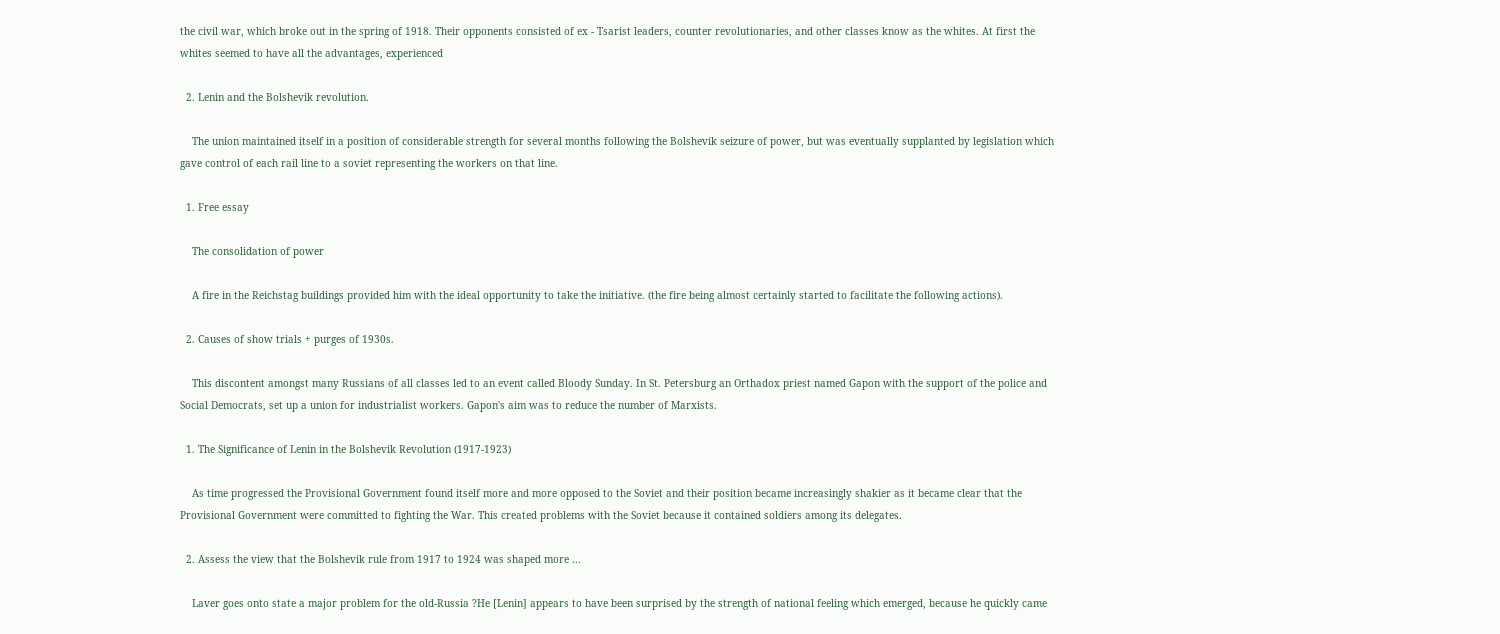the civil war, which broke out in the spring of 1918. Their opponents consisted of ex - Tsarist leaders, counter revolutionaries, and other classes know as the whites. At first the whites seemed to have all the advantages, experienced

  2. Lenin and the Bolshevik revolution.

    The union maintained itself in a position of considerable strength for several months following the Bolshevik seizure of power, but was eventually supplanted by legislation which gave control of each rail line to a soviet representing the workers on that line.

  1. Free essay

    The consolidation of power

    A fire in the Reichstag buildings provided him with the ideal opportunity to take the initiative. (the fire being almost certainly started to facilitate the following actions).

  2. Causes of show trials + purges of 1930s.

    This discontent amongst many Russians of all classes led to an event called Bloody Sunday. In St. Petersburg an Orthadox priest named Gapon with the support of the police and Social Democrats, set up a union for industrialist workers. Gapon's aim was to reduce the number of Marxists.

  1. The Significance of Lenin in the Bolshevik Revolution (1917-1923)

    As time progressed the Provisional Government found itself more and more opposed to the Soviet and their position became increasingly shakier as it became clear that the Provisional Government were committed to fighting the War. This created problems with the Soviet because it contained soldiers among its delegates.

  2. Assess the view that the Bolshevik rule from 1917 to 1924 was shaped more ...

    Laver goes onto state a major problem for the old-Russia ?He [Lenin] appears to have been surprised by the strength of national feeling which emerged, because he quickly came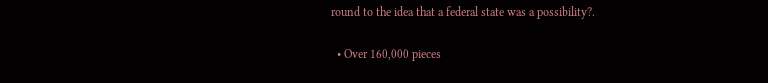round to the idea that a federal state was a possibility?.

  • Over 160,000 pieces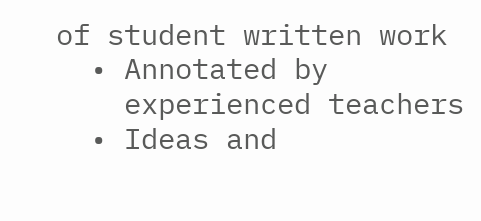of student written work
  • Annotated by
    experienced teachers
  • Ideas and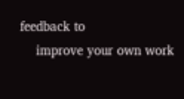feedback to
    improve your own work